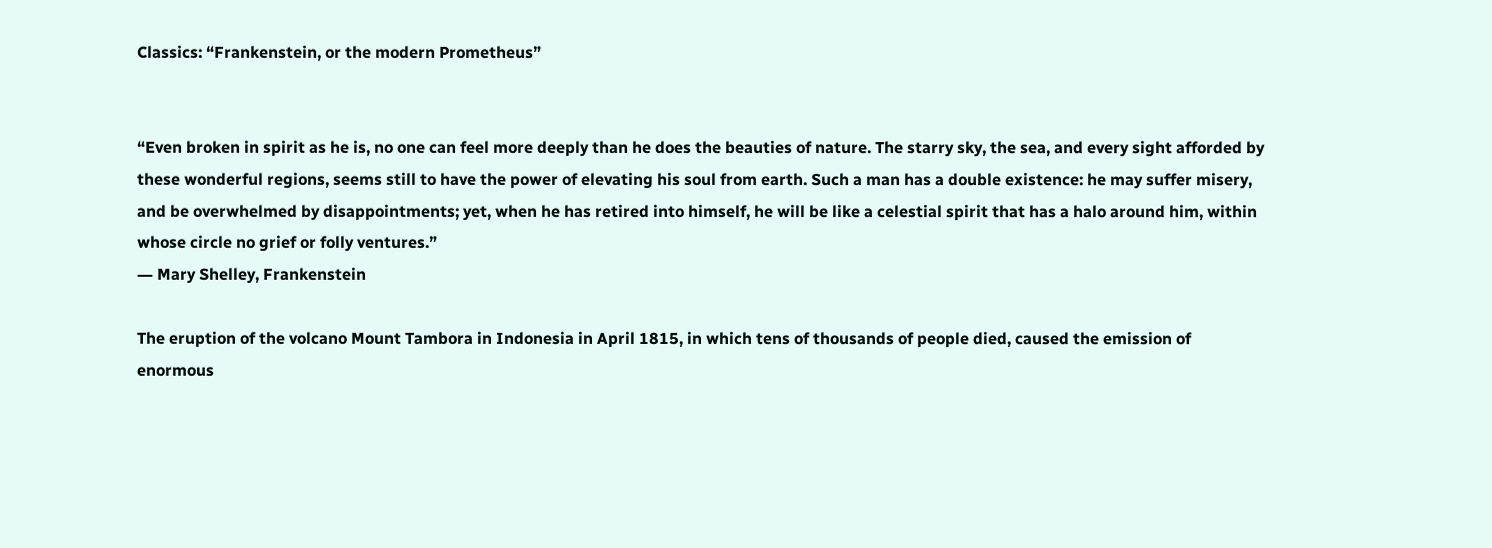Classics: “Frankenstein, or the modern Prometheus”


“Even broken in spirit as he is, no one can feel more deeply than he does the beauties of nature. The starry sky, the sea, and every sight afforded by these wonderful regions, seems still to have the power of elevating his soul from earth. Such a man has a double existence: he may suffer misery, and be overwhelmed by disappointments; yet, when he has retired into himself, he will be like a celestial spirit that has a halo around him, within whose circle no grief or folly ventures.”
― Mary Shelley, Frankenstein

The eruption of the volcano Mount Tambora in Indonesia in April 1815, in which tens of thousands of people died, caused the emission of enormous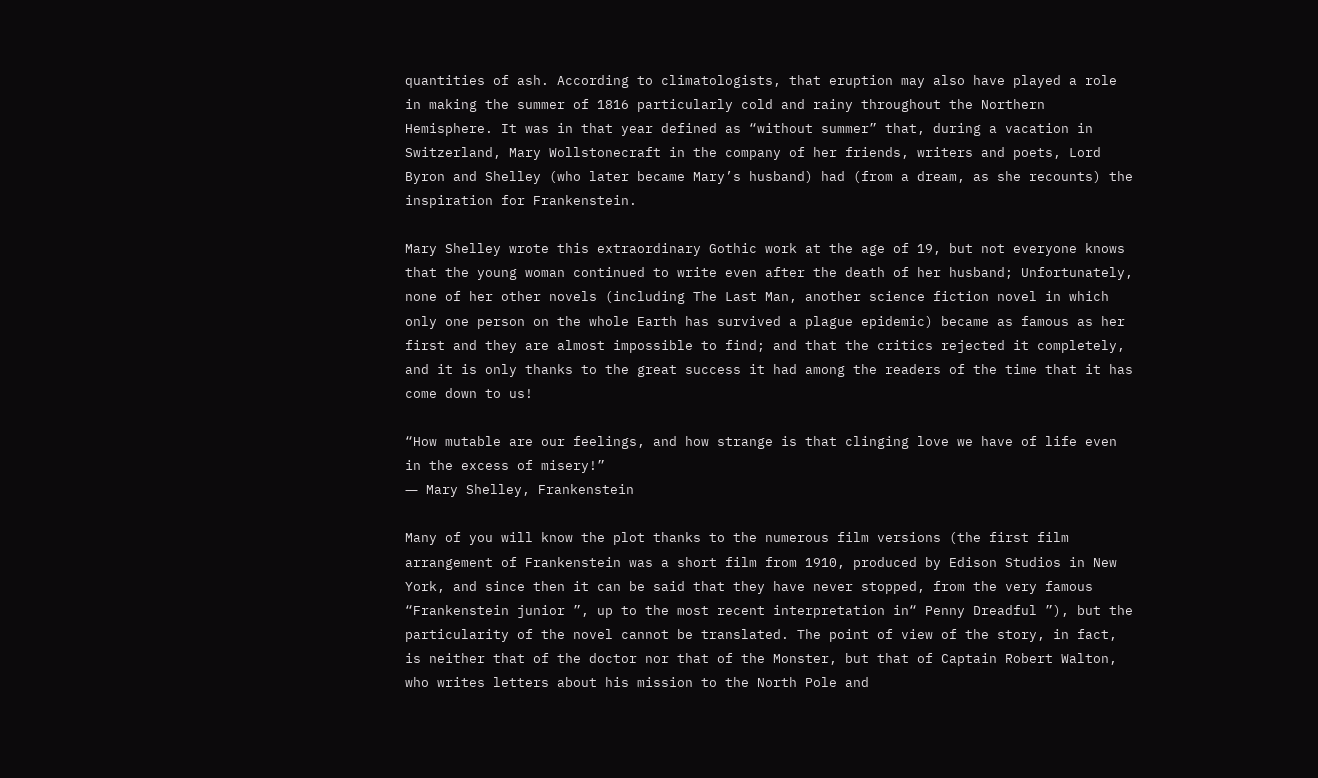quantities of ash. According to climatologists, that eruption may also have played a role in making the summer of 1816 particularly cold and rainy throughout the Northern Hemisphere. It was in that year defined as “without summer” that, during a vacation in Switzerland, Mary Wollstonecraft in the company of her friends, writers and poets, Lord Byron and Shelley (who later became Mary’s husband) had (from a dream, as she recounts) the inspiration for Frankenstein.

Mary Shelley wrote this extraordinary Gothic work at the age of 19, but not everyone knows that the young woman continued to write even after the death of her husband; Unfortunately, none of her other novels (including The Last Man, another science fiction novel in which only one person on the whole Earth has survived a plague epidemic) became as famous as her first and they are almost impossible to find; and that the critics rejected it completely, and it is only thanks to the great success it had among the readers of the time that it has come down to us!

“How mutable are our feelings, and how strange is that clinging love we have of life even in the excess of misery!”
― Mary Shelley, Frankenstein

Many of you will know the plot thanks to the numerous film versions (the first film arrangement of Frankenstein was a short film from 1910, produced by Edison Studios in New York, and since then it can be said that they have never stopped, from the very famous “Frankenstein junior ”, up to the most recent interpretation in“ Penny Dreadful ”), but the particularity of the novel cannot be translated. The point of view of the story, in fact, is neither that of the doctor nor that of the Monster, but that of Captain Robert Walton, who writes letters about his mission to the North Pole and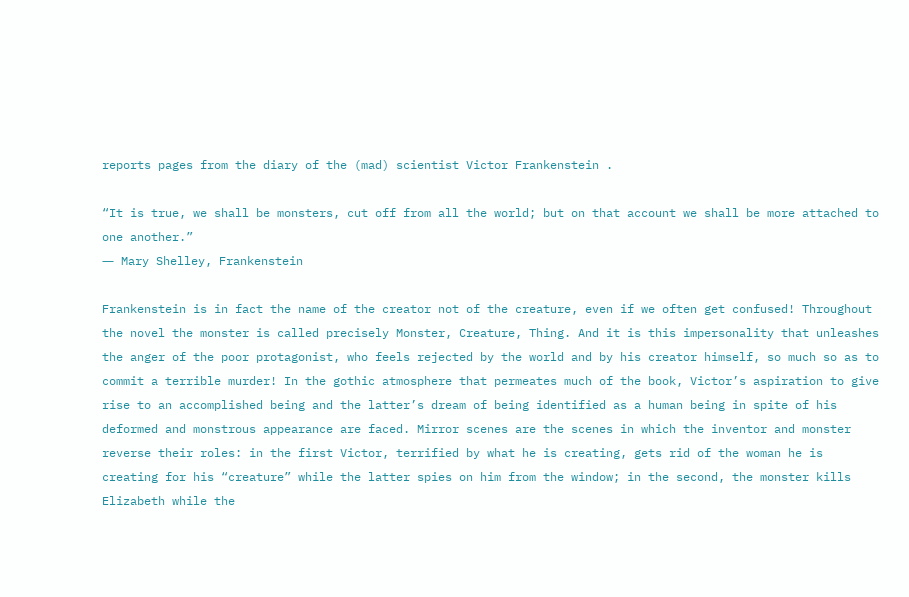reports pages from the diary of the (mad) scientist Victor Frankenstein .

“It is true, we shall be monsters, cut off from all the world; but on that account we shall be more attached to one another.”
― Mary Shelley, Frankenstein

Frankenstein is in fact the name of the creator not of the creature, even if we often get confused! Throughout the novel the monster is called precisely Monster, Creature, Thing. And it is this impersonality that unleashes the anger of the poor protagonist, who feels rejected by the world and by his creator himself, so much so as to commit a terrible murder! In the gothic atmosphere that permeates much of the book, Victor’s aspiration to give rise to an accomplished being and the latter’s dream of being identified as a human being in spite of his deformed and monstrous appearance are faced. Mirror scenes are the scenes in which the inventor and monster reverse their roles: in the first Victor, terrified by what he is creating, gets rid of the woman he is creating for his “creature” while the latter spies on him from the window; in the second, the monster kills Elizabeth while the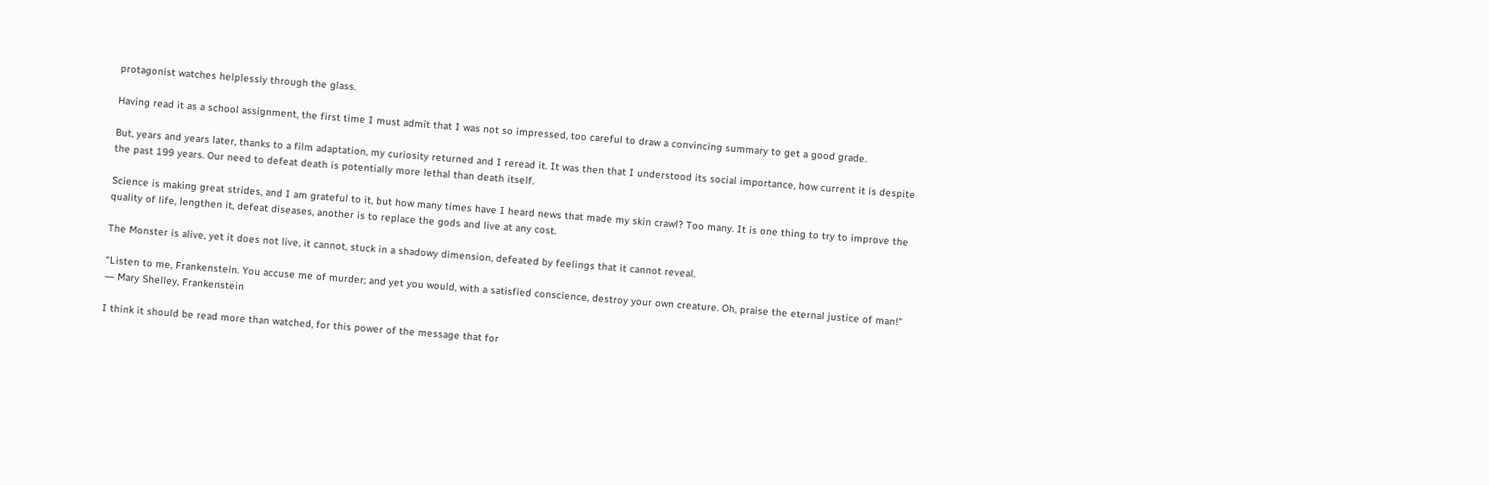protagonist watches helplessly through the glass.

Having read it as a school assignment, the first time I must admit that I was not so impressed, too careful to draw a convincing summary to get a good grade.

But, years and years later, thanks to a film adaptation, my curiosity returned and I reread it. It was then that I understood its social importance, how current it is despite the past 199 years. Our need to defeat death is potentially more lethal than death itself.

Science is making great strides, and I am grateful to it, but how many times have I heard news that made my skin crawl? Too many. It is one thing to try to improve the quality of life, lengthen it, defeat diseases, another is to replace the gods and live at any cost.

The Monster is alive, yet it does not live, it cannot, stuck in a shadowy dimension, defeated by feelings that it cannot reveal.

“Listen to me, Frankenstein. You accuse me of murder; and yet you would, with a satisfied conscience, destroy your own creature. Oh, praise the eternal justice of man!”
― Mary Shelley, Frankenstein

I think it should be read more than watched, for this power of the message that for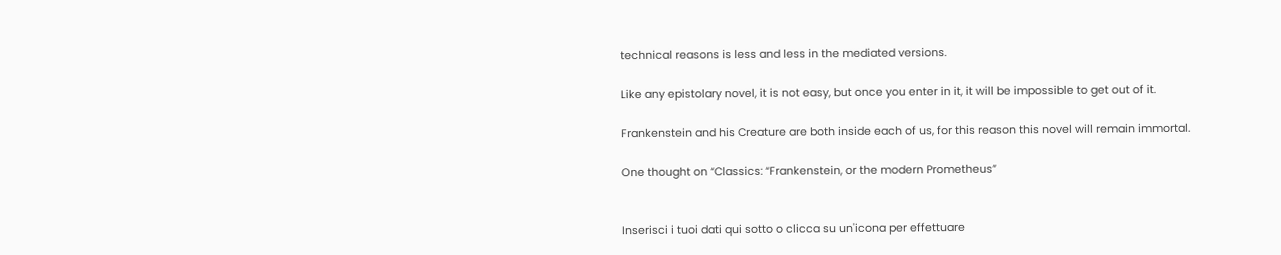technical reasons is less and less in the mediated versions.

Like any epistolary novel, it is not easy, but once you enter in it, it will be impossible to get out of it.

Frankenstein and his Creature are both inside each of us, for this reason this novel will remain immortal.

One thought on “Classics: “Frankenstein, or the modern Prometheus”


Inserisci i tuoi dati qui sotto o clicca su un'icona per effettuare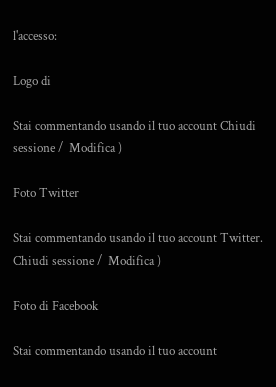l'accesso:

Logo di

Stai commentando usando il tuo account Chiudi sessione /  Modifica )

Foto Twitter

Stai commentando usando il tuo account Twitter. Chiudi sessione /  Modifica )

Foto di Facebook

Stai commentando usando il tuo account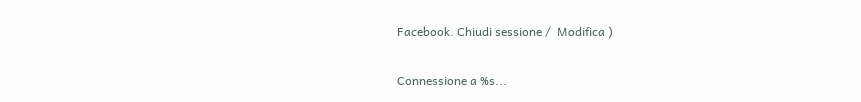Facebook. Chiudi sessione /  Modifica )

Connessione a %s...